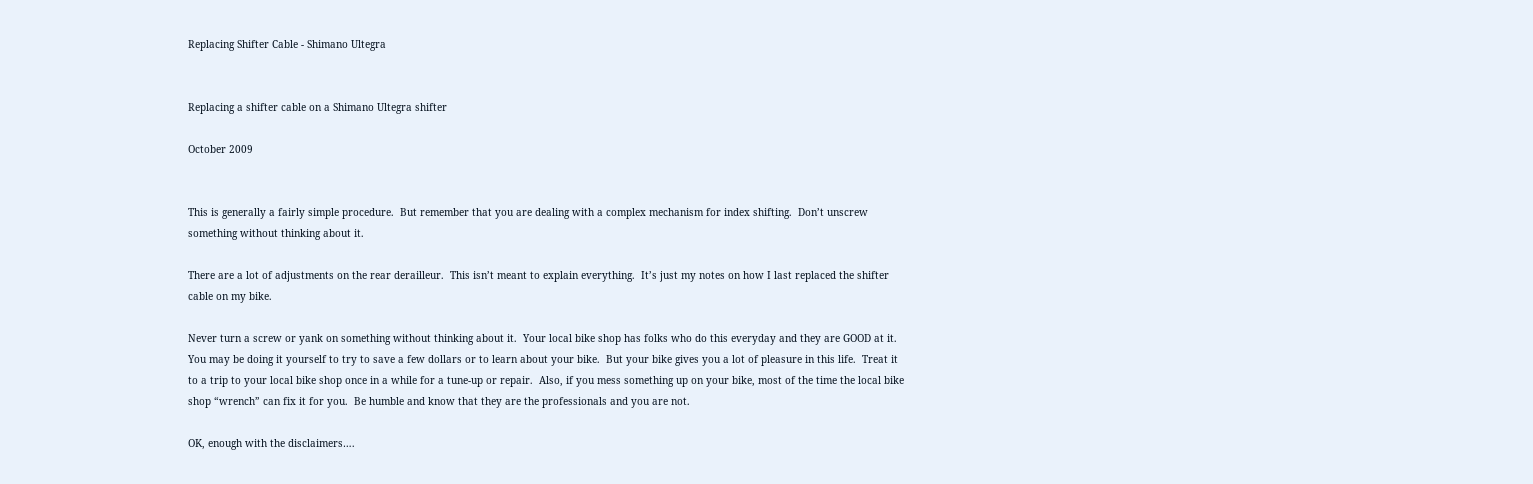Replacing Shifter Cable - Shimano Ultegra


Replacing a shifter cable on a Shimano Ultegra shifter

October 2009


This is generally a fairly simple procedure.  But remember that you are dealing with a complex mechanism for index shifting.  Don’t unscrew something without thinking about it.

There are a lot of adjustments on the rear derailleur.  This isn’t meant to explain everything.  It’s just my notes on how I last replaced the shifter cable on my bike.

Never turn a screw or yank on something without thinking about it.  Your local bike shop has folks who do this everyday and they are GOOD at it.  You may be doing it yourself to try to save a few dollars or to learn about your bike.  But your bike gives you a lot of pleasure in this life.  Treat it to a trip to your local bike shop once in a while for a tune-up or repair.  Also, if you mess something up on your bike, most of the time the local bike shop “wrench” can fix it for you.  Be humble and know that they are the professionals and you are not.

OK, enough with the disclaimers….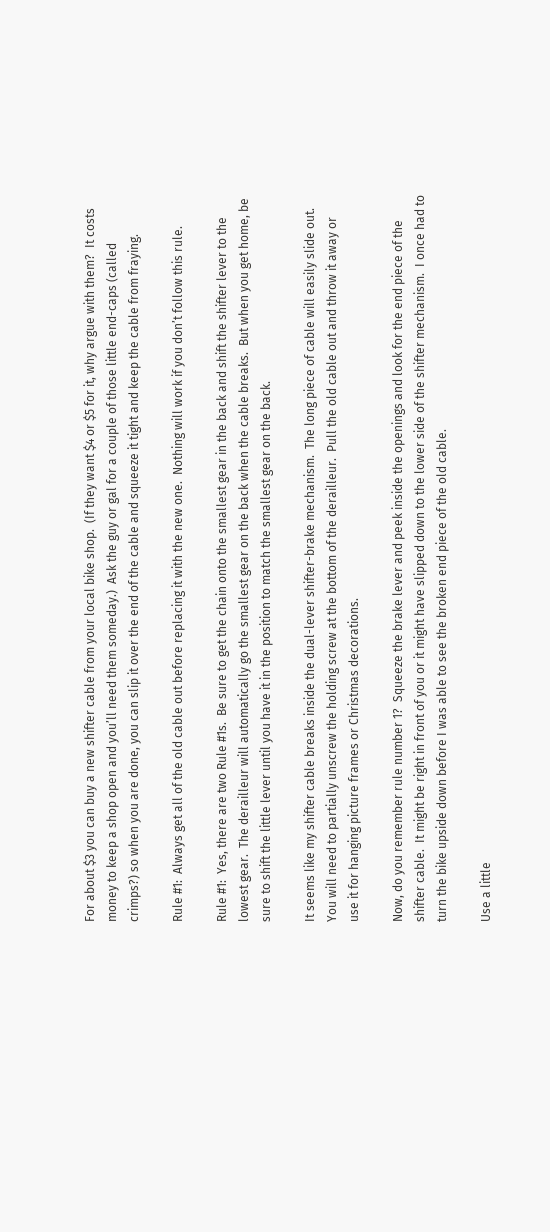For about $3 you can buy a new shifter cable from your local bike shop.  (If they want $4 or $5 for it, why argue with them?  It costs money to keep a shop open and you’ll need them someday.)  Ask the guy or gal for a couple of those little end-caps (called crimps?) so when you are done, you can slip it over the end of the cable and squeeze it tight and keep the cable from fraying.

Rule #1:  Always get all of the old cable out before replacing it with the new one.  Nothing will work if you don’t follow this rule.

Rule #1:  Yes, there are two Rule #1s.  Be sure to get the chain onto the smallest gear in the back and shift the shifter lever to the lowest gear.  The derailleur will automatically go the smallest gear on the back when the cable breaks.  But when you get home, be sure to shift the little lever until you have it in the position to match the smallest gear on the back.

It seems like my shifter cable breaks inside the dual-lever shifter-brake mechanism.  The long piece of cable will easily slide out.  You will need to partially unscrew the holding screw at the bottom of the derailleur.  Pull the old cable out and throw it away or use it for hanging picture frames or Christmas decorations.

Now, do you remember rule number 1?  Squeeze the brake lever and peek inside the openings and look for the end piece of the shifter cable.  It might be right in front of you or it might have slipped down to the lower side of the shifter mechanism.  I once had to turn the bike upside down before I was able to see the broken end piece of the old cable.

Use a little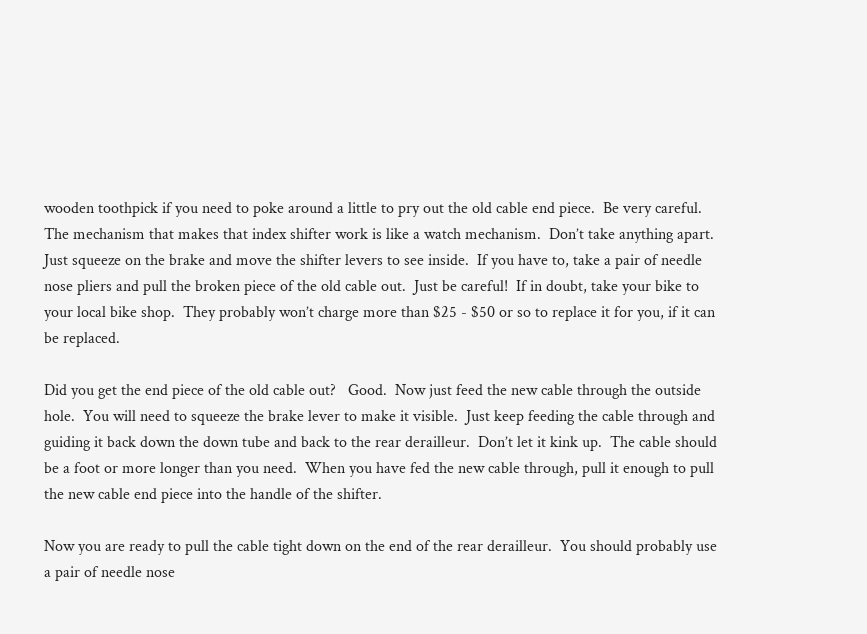wooden toothpick if you need to poke around a little to pry out the old cable end piece.  Be very careful.  The mechanism that makes that index shifter work is like a watch mechanism.  Don’t take anything apart.  Just squeeze on the brake and move the shifter levers to see inside.  If you have to, take a pair of needle nose pliers and pull the broken piece of the old cable out.  Just be careful!  If in doubt, take your bike to your local bike shop.  They probably won’t charge more than $25 - $50 or so to replace it for you, if it can be replaced.

Did you get the end piece of the old cable out?   Good.  Now just feed the new cable through the outside hole.  You will need to squeeze the brake lever to make it visible.  Just keep feeding the cable through and guiding it back down the down tube and back to the rear derailleur.  Don’t let it kink up.  The cable should be a foot or more longer than you need.  When you have fed the new cable through, pull it enough to pull the new cable end piece into the handle of the shifter.

Now you are ready to pull the cable tight down on the end of the rear derailleur.  You should probably use a pair of needle nose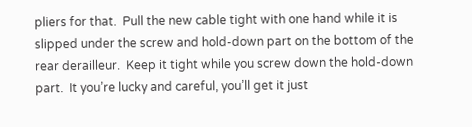pliers for that.  Pull the new cable tight with one hand while it is slipped under the screw and hold-down part on the bottom of the rear derailleur.  Keep it tight while you screw down the hold-down part.  It you’re lucky and careful, you’ll get it just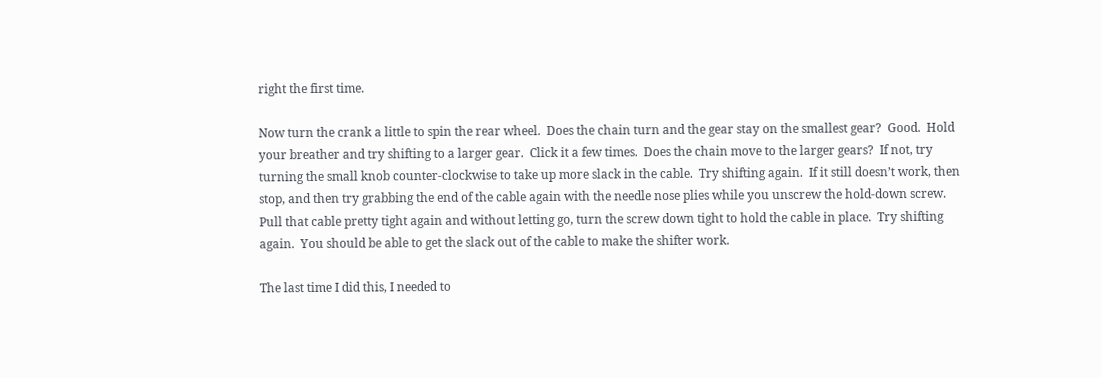right the first time.

Now turn the crank a little to spin the rear wheel.  Does the chain turn and the gear stay on the smallest gear?  Good.  Hold your breather and try shifting to a larger gear.  Click it a few times.  Does the chain move to the larger gears?  If not, try turning the small knob counter-clockwise to take up more slack in the cable.  Try shifting again.  If it still doesn’t work, then stop, and then try grabbing the end of the cable again with the needle nose plies while you unscrew the hold-down screw.  Pull that cable pretty tight again and without letting go, turn the screw down tight to hold the cable in place.  Try shifting again.  You should be able to get the slack out of the cable to make the shifter work.

The last time I did this, I needed to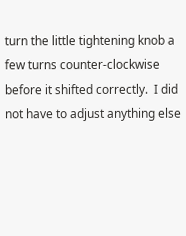turn the little tightening knob a few turns counter-clockwise before it shifted correctly.  I did not have to adjust anything else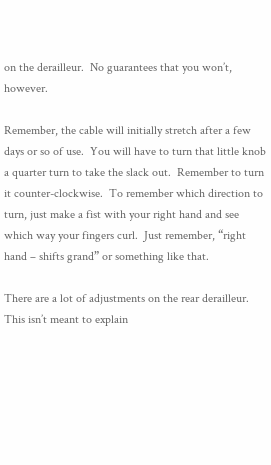on the derailleur.  No guarantees that you won’t, however.

Remember, the cable will initially stretch after a few days or so of use.  You will have to turn that little knob a quarter turn to take the slack out.  Remember to turn it counter-clockwise.  To remember which direction to turn, just make a fist with your right hand and see which way your fingers curl.  Just remember, “right hand – shifts grand” or something like that.

There are a lot of adjustments on the rear derailleur.  This isn’t meant to explain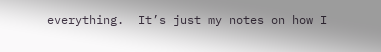everything.  It’s just my notes on how I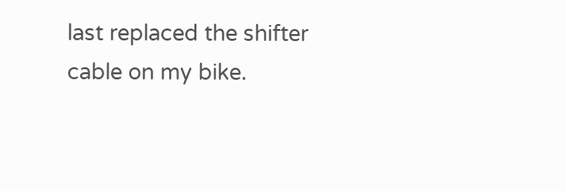last replaced the shifter cable on my bike.